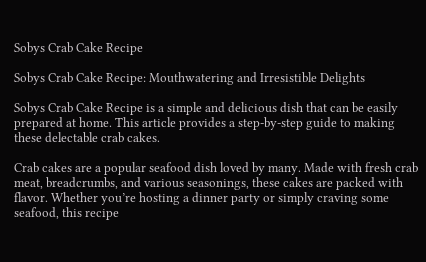Sobys Crab Cake Recipe

Sobys Crab Cake Recipe: Mouthwatering and Irresistible Delights

Sobys Crab Cake Recipe is a simple and delicious dish that can be easily prepared at home. This article provides a step-by-step guide to making these delectable crab cakes.

Crab cakes are a popular seafood dish loved by many. Made with fresh crab meat, breadcrumbs, and various seasonings, these cakes are packed with flavor. Whether you’re hosting a dinner party or simply craving some seafood, this recipe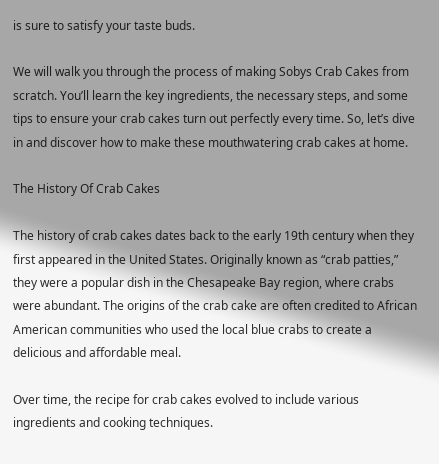is sure to satisfy your taste buds.

We will walk you through the process of making Sobys Crab Cakes from scratch. You’ll learn the key ingredients, the necessary steps, and some tips to ensure your crab cakes turn out perfectly every time. So, let’s dive in and discover how to make these mouthwatering crab cakes at home.

The History Of Crab Cakes

The history of crab cakes dates back to the early 19th century when they first appeared in the United States. Originally known as “crab patties,” they were a popular dish in the Chesapeake Bay region, where crabs were abundant. The origins of the crab cake are often credited to African American communities who used the local blue crabs to create a delicious and affordable meal.

Over time, the recipe for crab cakes evolved to include various ingredients and cooking techniques.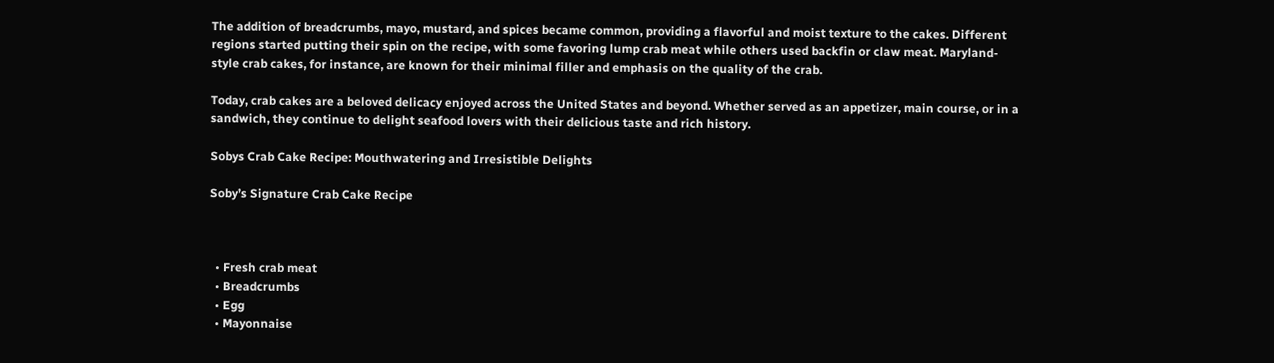The addition of breadcrumbs, mayo, mustard, and spices became common, providing a flavorful and moist texture to the cakes. Different regions started putting their spin on the recipe, with some favoring lump crab meat while others used backfin or claw meat. Maryland-style crab cakes, for instance, are known for their minimal filler and emphasis on the quality of the crab.

Today, crab cakes are a beloved delicacy enjoyed across the United States and beyond. Whether served as an appetizer, main course, or in a sandwich, they continue to delight seafood lovers with their delicious taste and rich history.

Sobys Crab Cake Recipe: Mouthwatering and Irresistible Delights

Soby’s Signature Crab Cake Recipe



  • Fresh crab meat
  • Breadcrumbs
  • Egg
  • Mayonnaise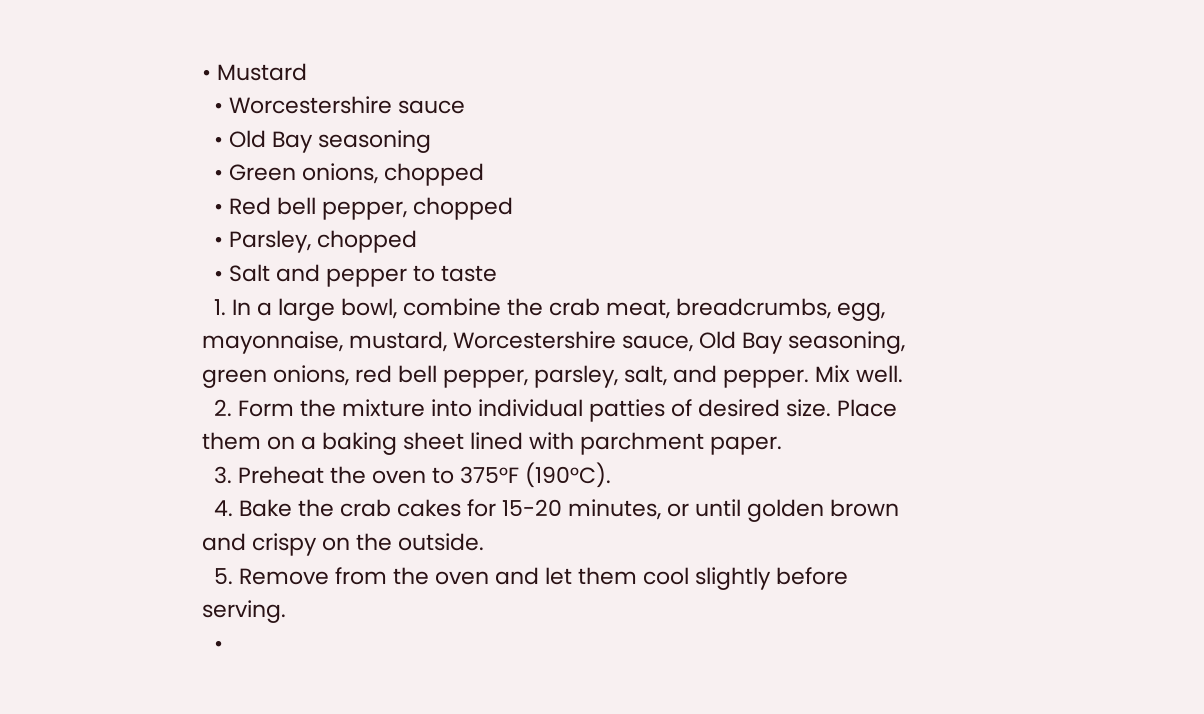• Mustard
  • Worcestershire sauce
  • Old Bay seasoning
  • Green onions, chopped
  • Red bell pepper, chopped
  • Parsley, chopped
  • Salt and pepper to taste
  1. In a large bowl, combine the crab meat, breadcrumbs, egg, mayonnaise, mustard, Worcestershire sauce, Old Bay seasoning, green onions, red bell pepper, parsley, salt, and pepper. Mix well.
  2. Form the mixture into individual patties of desired size. Place them on a baking sheet lined with parchment paper.
  3. Preheat the oven to 375°F (190°C).
  4. Bake the crab cakes for 15-20 minutes, or until golden brown and crispy on the outside.
  5. Remove from the oven and let them cool slightly before serving.
  •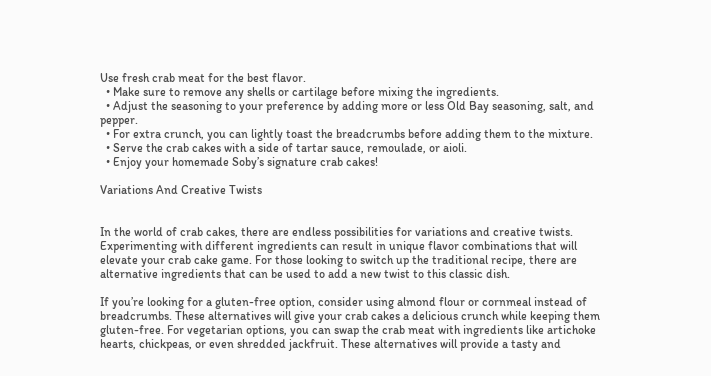Use fresh crab meat for the best flavor.
  • Make sure to remove any shells or cartilage before mixing the ingredients.
  • Adjust the seasoning to your preference by adding more or less Old Bay seasoning, salt, and pepper.
  • For extra crunch, you can lightly toast the breadcrumbs before adding them to the mixture.
  • Serve the crab cakes with a side of tartar sauce, remoulade, or aioli.
  • Enjoy your homemade Soby’s signature crab cakes!

Variations And Creative Twists


In the world of crab cakes, there are endless possibilities for variations and creative twists. Experimenting with different ingredients can result in unique flavor combinations that will elevate your crab cake game. For those looking to switch up the traditional recipe, there are alternative ingredients that can be used to add a new twist to this classic dish.

If you’re looking for a gluten-free option, consider using almond flour or cornmeal instead of breadcrumbs. These alternatives will give your crab cakes a delicious crunch while keeping them gluten-free. For vegetarian options, you can swap the crab meat with ingredients like artichoke hearts, chickpeas, or even shredded jackfruit. These alternatives will provide a tasty and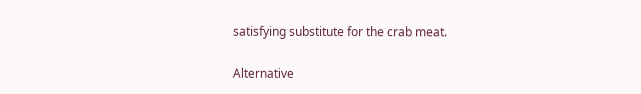satisfying substitute for the crab meat.

Alternative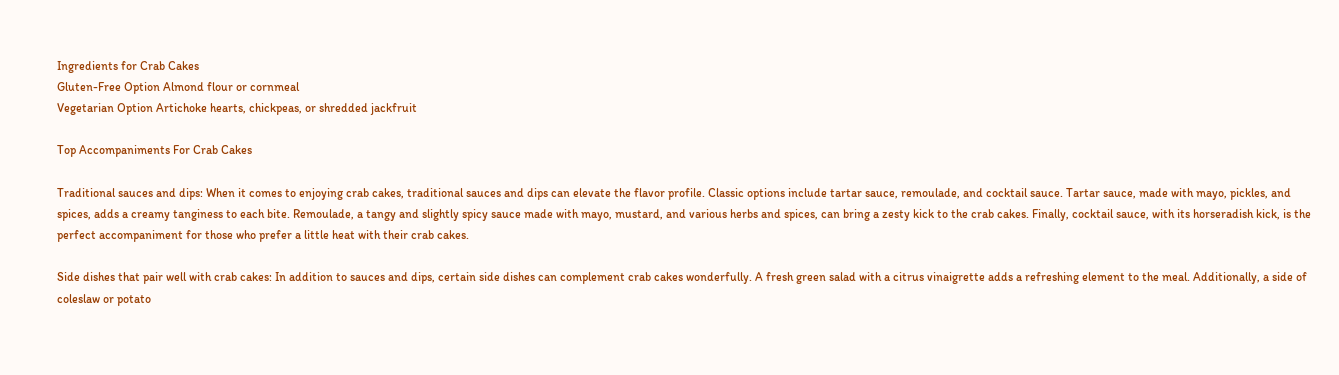Ingredients for Crab Cakes
Gluten-Free Option Almond flour or cornmeal
Vegetarian Option Artichoke hearts, chickpeas, or shredded jackfruit

Top Accompaniments For Crab Cakes

Traditional sauces and dips: When it comes to enjoying crab cakes, traditional sauces and dips can elevate the flavor profile. Classic options include tartar sauce, remoulade, and cocktail sauce. Tartar sauce, made with mayo, pickles, and spices, adds a creamy tanginess to each bite. Remoulade, a tangy and slightly spicy sauce made with mayo, mustard, and various herbs and spices, can bring a zesty kick to the crab cakes. Finally, cocktail sauce, with its horseradish kick, is the perfect accompaniment for those who prefer a little heat with their crab cakes.

Side dishes that pair well with crab cakes: In addition to sauces and dips, certain side dishes can complement crab cakes wonderfully. A fresh green salad with a citrus vinaigrette adds a refreshing element to the meal. Additionally, a side of coleslaw or potato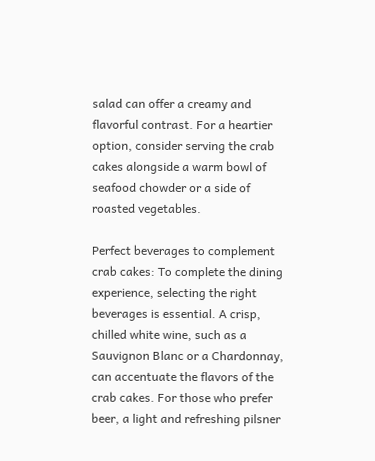salad can offer a creamy and flavorful contrast. For a heartier option, consider serving the crab cakes alongside a warm bowl of seafood chowder or a side of roasted vegetables.

Perfect beverages to complement crab cakes: To complete the dining experience, selecting the right beverages is essential. A crisp, chilled white wine, such as a Sauvignon Blanc or a Chardonnay, can accentuate the flavors of the crab cakes. For those who prefer beer, a light and refreshing pilsner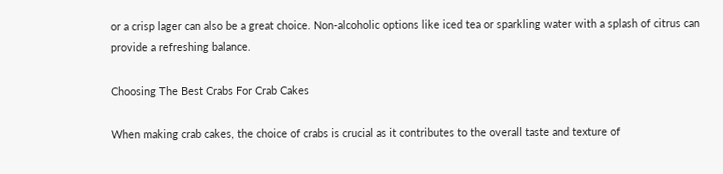or a crisp lager can also be a great choice. Non-alcoholic options like iced tea or sparkling water with a splash of citrus can provide a refreshing balance.

Choosing The Best Crabs For Crab Cakes

When making crab cakes, the choice of crabs is crucial as it contributes to the overall taste and texture of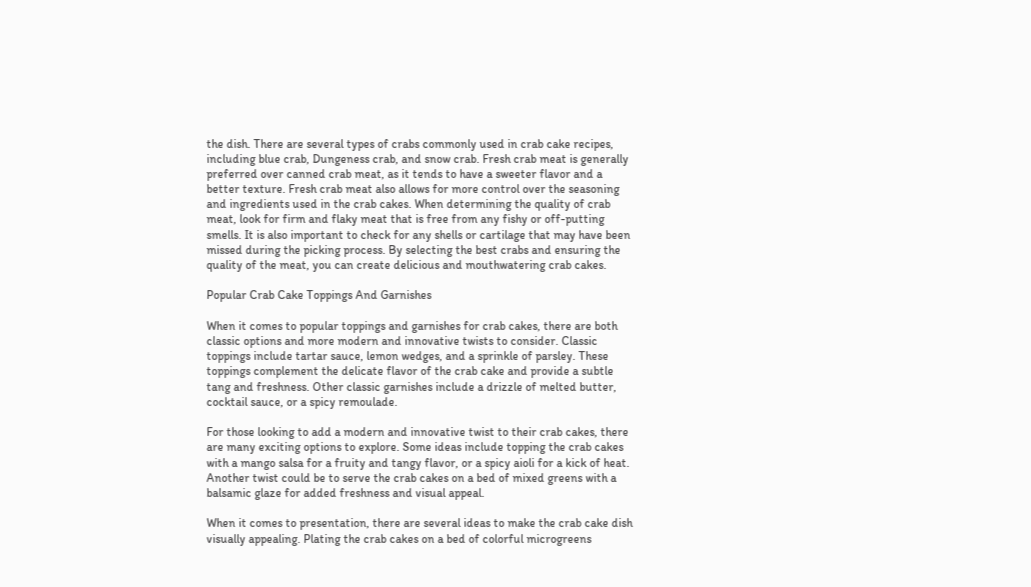the dish. There are several types of crabs commonly used in crab cake recipes, including blue crab, Dungeness crab, and snow crab. Fresh crab meat is generally preferred over canned crab meat, as it tends to have a sweeter flavor and a better texture. Fresh crab meat also allows for more control over the seasoning and ingredients used in the crab cakes. When determining the quality of crab meat, look for firm and flaky meat that is free from any fishy or off-putting smells. It is also important to check for any shells or cartilage that may have been missed during the picking process. By selecting the best crabs and ensuring the quality of the meat, you can create delicious and mouthwatering crab cakes.

Popular Crab Cake Toppings And Garnishes

When it comes to popular toppings and garnishes for crab cakes, there are both classic options and more modern and innovative twists to consider. Classic toppings include tartar sauce, lemon wedges, and a sprinkle of parsley. These toppings complement the delicate flavor of the crab cake and provide a subtle tang and freshness. Other classic garnishes include a drizzle of melted butter, cocktail sauce, or a spicy remoulade.

For those looking to add a modern and innovative twist to their crab cakes, there are many exciting options to explore. Some ideas include topping the crab cakes with a mango salsa for a fruity and tangy flavor, or a spicy aioli for a kick of heat. Another twist could be to serve the crab cakes on a bed of mixed greens with a balsamic glaze for added freshness and visual appeal.

When it comes to presentation, there are several ideas to make the crab cake dish visually appealing. Plating the crab cakes on a bed of colorful microgreens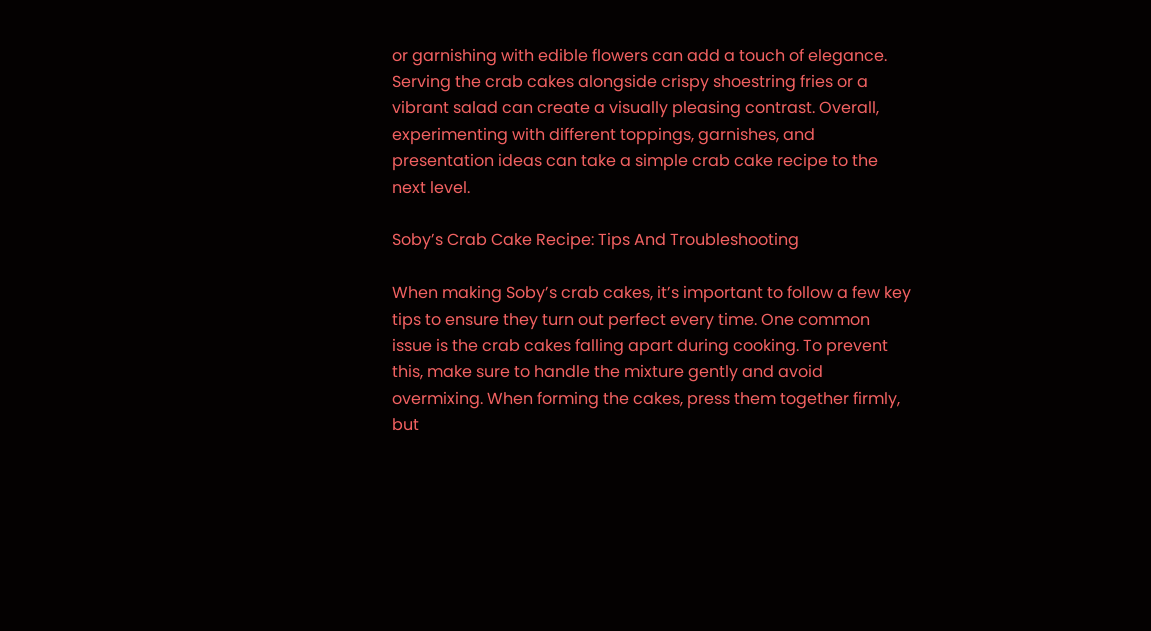or garnishing with edible flowers can add a touch of elegance. Serving the crab cakes alongside crispy shoestring fries or a vibrant salad can create a visually pleasing contrast. Overall, experimenting with different toppings, garnishes, and presentation ideas can take a simple crab cake recipe to the next level.

Soby’s Crab Cake Recipe: Tips And Troubleshooting

When making Soby’s crab cakes, it’s important to follow a few key tips to ensure they turn out perfect every time. One common issue is the crab cakes falling apart during cooking. To prevent this, make sure to handle the mixture gently and avoid overmixing. When forming the cakes, press them together firmly, but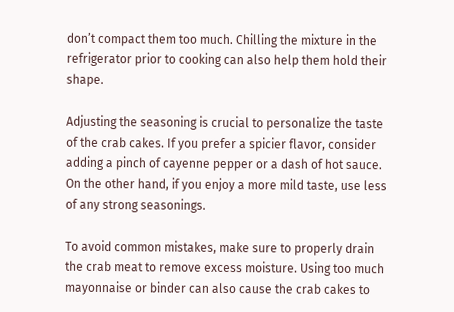don’t compact them too much. Chilling the mixture in the refrigerator prior to cooking can also help them hold their shape.

Adjusting the seasoning is crucial to personalize the taste of the crab cakes. If you prefer a spicier flavor, consider adding a pinch of cayenne pepper or a dash of hot sauce. On the other hand, if you enjoy a more mild taste, use less of any strong seasonings.

To avoid common mistakes, make sure to properly drain the crab meat to remove excess moisture. Using too much mayonnaise or binder can also cause the crab cakes to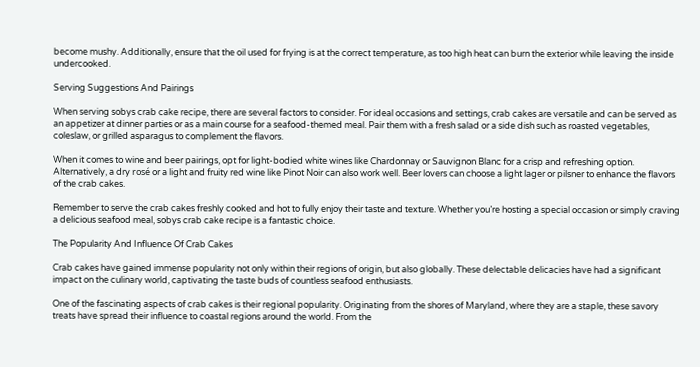become mushy. Additionally, ensure that the oil used for frying is at the correct temperature, as too high heat can burn the exterior while leaving the inside undercooked.

Serving Suggestions And Pairings

When serving sobys crab cake recipe, there are several factors to consider. For ideal occasions and settings, crab cakes are versatile and can be served as an appetizer at dinner parties or as a main course for a seafood-themed meal. Pair them with a fresh salad or a side dish such as roasted vegetables, coleslaw, or grilled asparagus to complement the flavors.

When it comes to wine and beer pairings, opt for light-bodied white wines like Chardonnay or Sauvignon Blanc for a crisp and refreshing option. Alternatively, a dry rosé or a light and fruity red wine like Pinot Noir can also work well. Beer lovers can choose a light lager or pilsner to enhance the flavors of the crab cakes.

Remember to serve the crab cakes freshly cooked and hot to fully enjoy their taste and texture. Whether you’re hosting a special occasion or simply craving a delicious seafood meal, sobys crab cake recipe is a fantastic choice.

The Popularity And Influence Of Crab Cakes

Crab cakes have gained immense popularity not only within their regions of origin, but also globally. These delectable delicacies have had a significant impact on the culinary world, captivating the taste buds of countless seafood enthusiasts.

One of the fascinating aspects of crab cakes is their regional popularity. Originating from the shores of Maryland, where they are a staple, these savory treats have spread their influence to coastal regions around the world. From the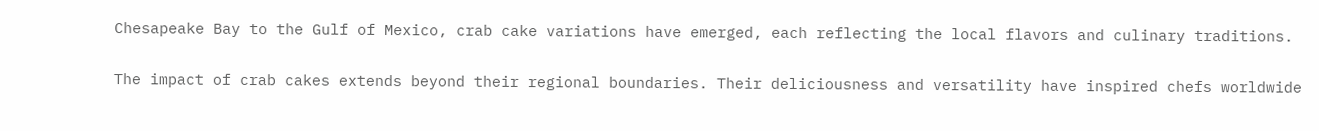Chesapeake Bay to the Gulf of Mexico, crab cake variations have emerged, each reflecting the local flavors and culinary traditions.

The impact of crab cakes extends beyond their regional boundaries. Their deliciousness and versatility have inspired chefs worldwide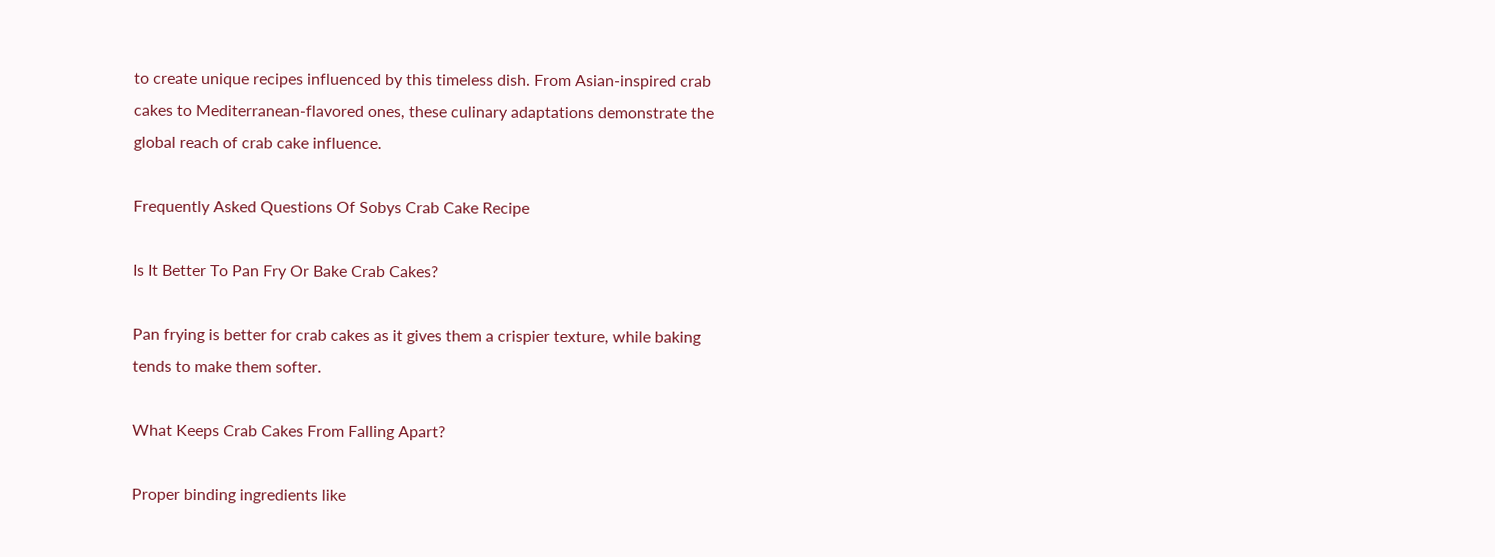to create unique recipes influenced by this timeless dish. From Asian-inspired crab cakes to Mediterranean-flavored ones, these culinary adaptations demonstrate the global reach of crab cake influence.

Frequently Asked Questions Of Sobys Crab Cake Recipe

Is It Better To Pan Fry Or Bake Crab Cakes?

Pan frying is better for crab cakes as it gives them a crispier texture, while baking tends to make them softer.

What Keeps Crab Cakes From Falling Apart?

Proper binding ingredients like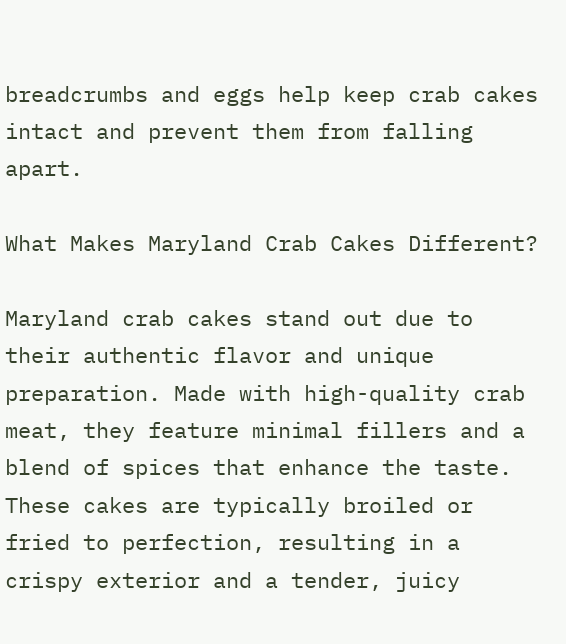breadcrumbs and eggs help keep crab cakes intact and prevent them from falling apart.

What Makes Maryland Crab Cakes Different?

Maryland crab cakes stand out due to their authentic flavor and unique preparation. Made with high-quality crab meat, they feature minimal fillers and a blend of spices that enhance the taste. These cakes are typically broiled or fried to perfection, resulting in a crispy exterior and a tender, juicy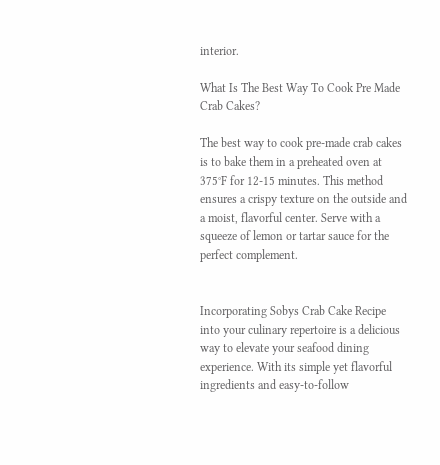interior.

What Is The Best Way To Cook Pre Made Crab Cakes?

The best way to cook pre-made crab cakes is to bake them in a preheated oven at 375°F for 12-15 minutes. This method ensures a crispy texture on the outside and a moist, flavorful center. Serve with a squeeze of lemon or tartar sauce for the perfect complement.


Incorporating Sobys Crab Cake Recipe into your culinary repertoire is a delicious way to elevate your seafood dining experience. With its simple yet flavorful ingredients and easy-to-follow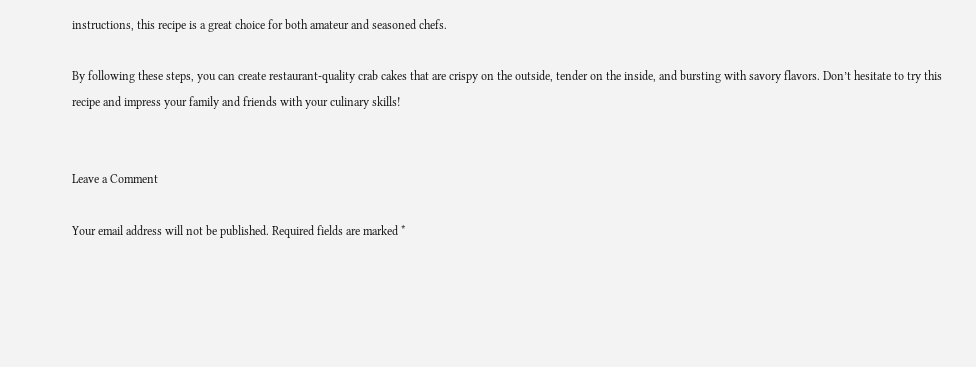instructions, this recipe is a great choice for both amateur and seasoned chefs.

By following these steps, you can create restaurant-quality crab cakes that are crispy on the outside, tender on the inside, and bursting with savory flavors. Don’t hesitate to try this recipe and impress your family and friends with your culinary skills!


Leave a Comment

Your email address will not be published. Required fields are marked *